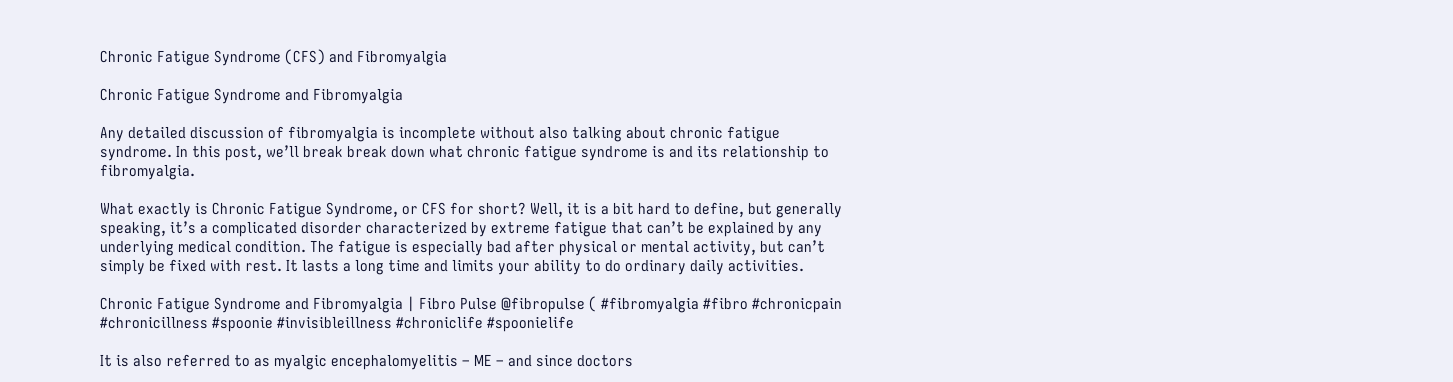Chronic Fatigue Syndrome (CFS) and Fibromyalgia

Chronic Fatigue Syndrome and Fibromyalgia

Any detailed discussion of fibromyalgia is incomplete without also talking about chronic fatigue syndrome. In this post, we’ll break break down what chronic fatigue syndrome is and its relationship to fibromyalgia.

What exactly is Chronic Fatigue Syndrome, or CFS for short? Well, it is a bit hard to define, but generally speaking, it’s a complicated disorder characterized by extreme fatigue that can’t be explained by any underlying medical condition. The fatigue is especially bad after physical or mental activity, but can’t simply be fixed with rest. It lasts a long time and limits your ability to do ordinary daily activities.

Chronic Fatigue Syndrome and Fibromyalgia | Fibro Pulse @fibropulse ( #fibromyalgia #fibro #chronicpain #chronicillness #spoonie #invisibleillness #chroniclife #spoonielife

It is also referred to as myalgic encephalomyelitis – ME – and since doctors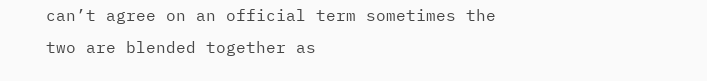can’t agree on an official term sometimes the two are blended together as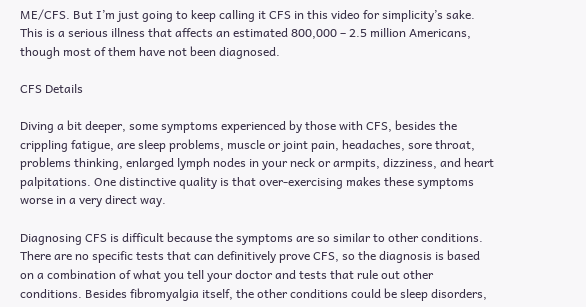ME/CFS. But I’m just going to keep calling it CFS in this video for simplicity’s sake. This is a serious illness that affects an estimated 800,000 – 2.5 million Americans, though most of them have not been diagnosed.

CFS Details

Diving a bit deeper, some symptoms experienced by those with CFS, besides the crippling fatigue, are sleep problems, muscle or joint pain, headaches, sore throat, problems thinking, enlarged lymph nodes in your neck or armpits, dizziness, and heart palpitations. One distinctive quality is that over-exercising makes these symptoms worse in a very direct way.

Diagnosing CFS is difficult because the symptoms are so similar to other conditions. There are no specific tests that can definitively prove CFS, so the diagnosis is based on a combination of what you tell your doctor and tests that rule out other conditions. Besides fibromyalgia itself, the other conditions could be sleep disorders,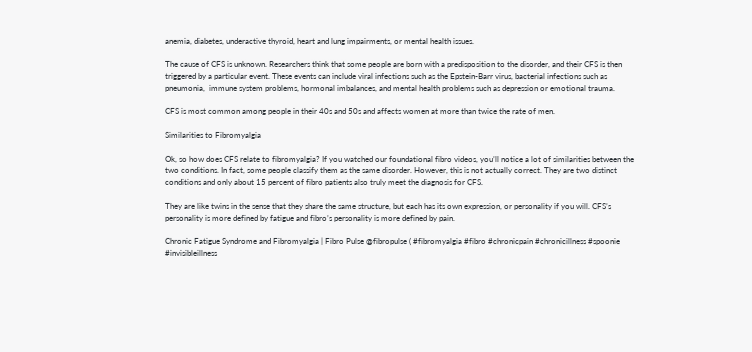anemia, diabetes, underactive thyroid, heart and lung impairments, or mental health issues.

The cause of CFS is unknown. Researchers think that some people are born with a predisposition to the disorder, and their CFS is then triggered by a particular event. These events can include viral infections such as the Epstein-Barr virus, bacterial infections such as pneumonia,  immune system problems, hormonal imbalances, and mental health problems such as depression or emotional trauma.

CFS is most common among people in their 40s and 50s and affects women at more than twice the rate of men.

Similarities to Fibromyalgia

Ok, so how does CFS relate to fibromyalgia? If you watched our foundational fibro videos, you’ll notice a lot of similarities between the two conditions. In fact, some people classify them as the same disorder. However, this is not actually correct. They are two distinct conditions and only about 15 percent of fibro patients also truly meet the diagnosis for CFS.

They are like twins in the sense that they share the same structure, but each has its own expression, or personality if you will. CFS’s personality is more defined by fatigue and fibro’s personality is more defined by pain.

Chronic Fatigue Syndrome and Fibromyalgia | Fibro Pulse @fibropulse ( #fibromyalgia #fibro #chronicpain #chronicillness #spoonie #invisibleillness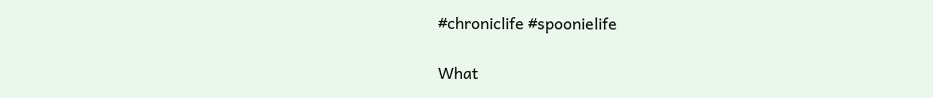#chroniclife #spoonielife

What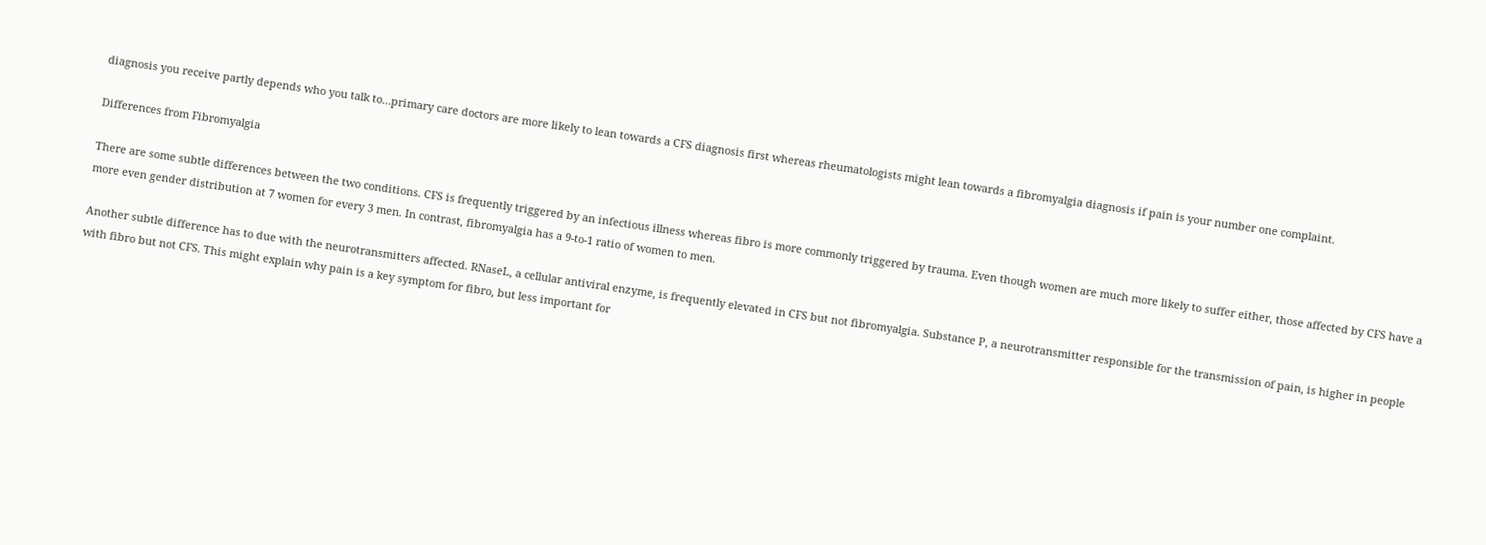diagnosis you receive partly depends who you talk to…primary care doctors are more likely to lean towards a CFS diagnosis first whereas rheumatologists might lean towards a fibromyalgia diagnosis if pain is your number one complaint.

Differences from Fibromyalgia

There are some subtle differences between the two conditions. CFS is frequently triggered by an infectious illness whereas fibro is more commonly triggered by trauma. Even though women are much more likely to suffer either, those affected by CFS have a more even gender distribution at 7 women for every 3 men. In contrast, fibromyalgia has a 9-to-1 ratio of women to men.

Another subtle difference has to due with the neurotransmitters affected. RNaseL, a cellular antiviral enzyme, is frequently elevated in CFS but not fibromyalgia. Substance P, a neurotransmitter responsible for the transmission of pain, is higher in people with fibro but not CFS. This might explain why pain is a key symptom for fibro, but less important for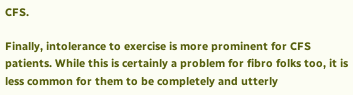CFS.

Finally, intolerance to exercise is more prominent for CFS patients. While this is certainly a problem for fibro folks too, it is less common for them to be completely and utterly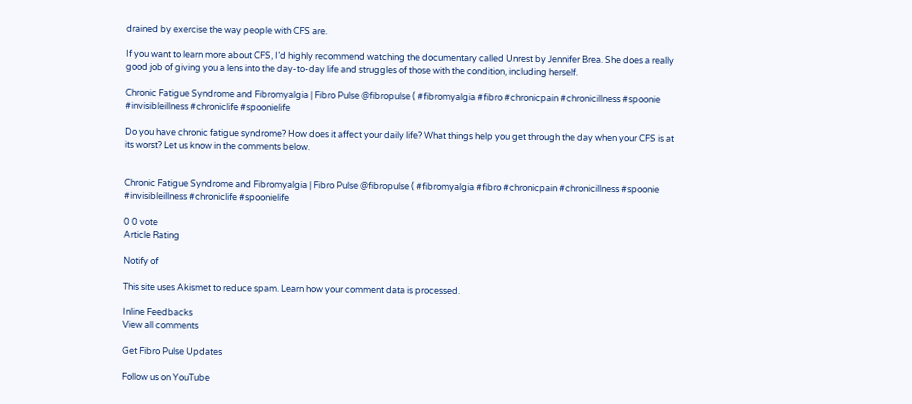drained by exercise the way people with CFS are.

If you want to learn more about CFS, I’d highly recommend watching the documentary called Unrest by Jennifer Brea. She does a really good job of giving you a lens into the day-to-day life and struggles of those with the condition, including herself.

Chronic Fatigue Syndrome and Fibromyalgia | Fibro Pulse @fibropulse ( #fibromyalgia #fibro #chronicpain #chronicillness #spoonie #invisibleillness #chroniclife #spoonielife

Do you have chronic fatigue syndrome? How does it affect your daily life? What things help you get through the day when your CFS is at its worst? Let us know in the comments below.


Chronic Fatigue Syndrome and Fibromyalgia | Fibro Pulse @fibropulse ( #fibromyalgia #fibro #chronicpain #chronicillness #spoonie #invisibleillness #chroniclife #spoonielife

0 0 vote
Article Rating

Notify of

This site uses Akismet to reduce spam. Learn how your comment data is processed.

Inline Feedbacks
View all comments

Get Fibro Pulse Updates

Follow us on YouTube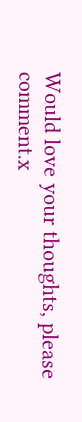Would love your thoughts, please comment.x